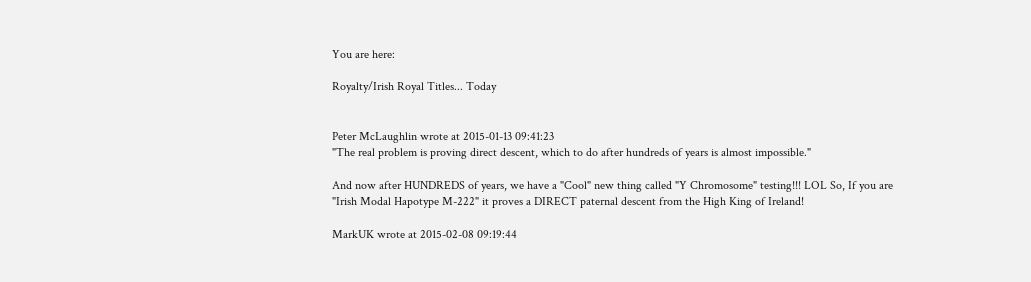You are here:

Royalty/Irish Royal Titles... Today


Peter McLaughlin wrote at 2015-01-13 09:41:23
"The real problem is proving direct descent, which to do after hundreds of years is almost impossible."

And now after HUNDREDS of years, we have a "Cool" new thing called "Y Chromosome" testing!!! LOL So, If you are "Irish Modal Hapotype M-222" it proves a DIRECT paternal descent from the High King of Ireland!

MarkUK wrote at 2015-02-08 09:19:44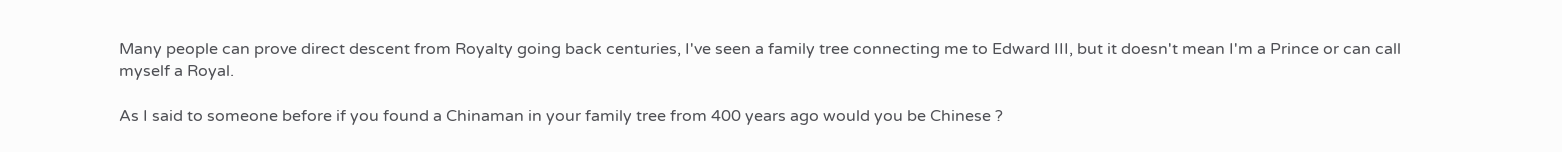Many people can prove direct descent from Royalty going back centuries, I've seen a family tree connecting me to Edward III, but it doesn't mean I'm a Prince or can call myself a Royal.

As I said to someone before if you found a Chinaman in your family tree from 400 years ago would you be Chinese ?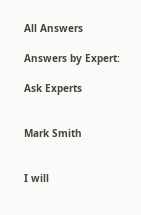All Answers

Answers by Expert:

Ask Experts


Mark Smith


I will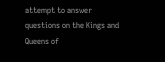attempt to answer questions on the Kings and Queens of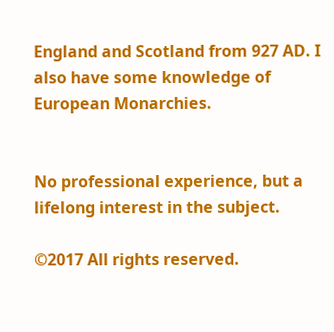England and Scotland from 927 AD. I also have some knowledge of European Monarchies.


No professional experience, but a lifelong interest in the subject.

©2017 All rights reserved.